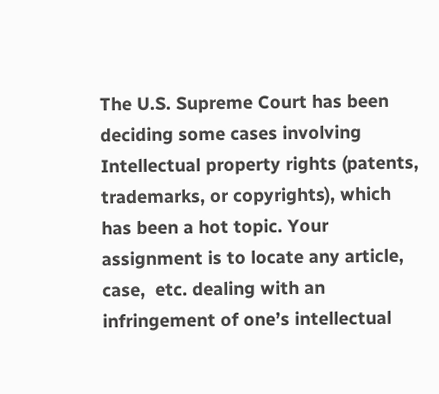The U.S. Supreme Court has been deciding some cases involving  Intellectual property rights (patents, trademarks, or copyrights), which  has been a hot topic. Your assignment is to locate any article, case,  etc. dealing with an infringement of one’s intellectual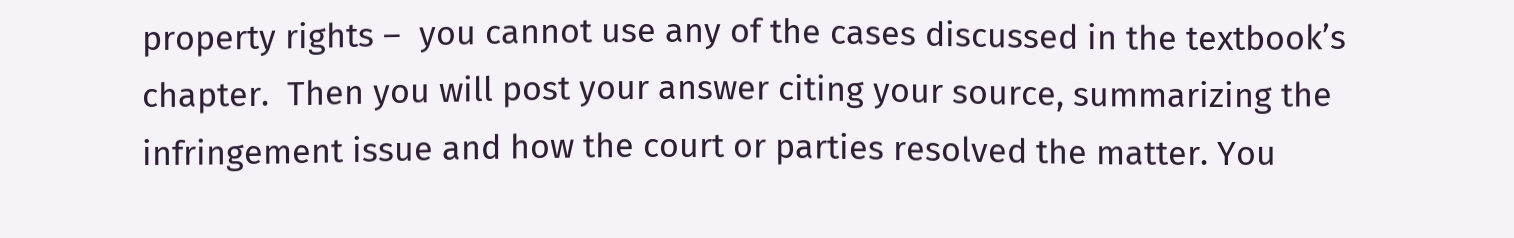property rights –  you cannot use any of the cases discussed in the textbook’s chapter.  Then you will post your answer citing your source, summarizing the  infringement issue and how the court or parties resolved the matter. You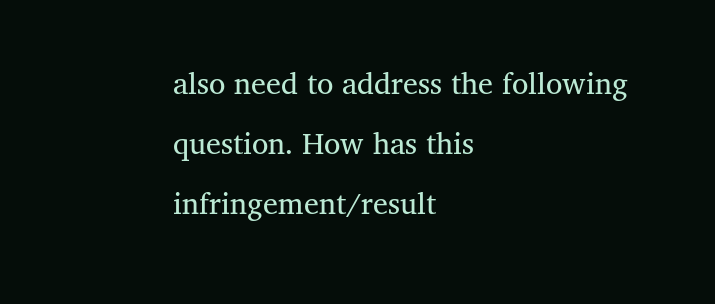also need to address the following question. How has this  infringement/result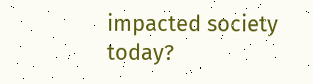impacted society today?